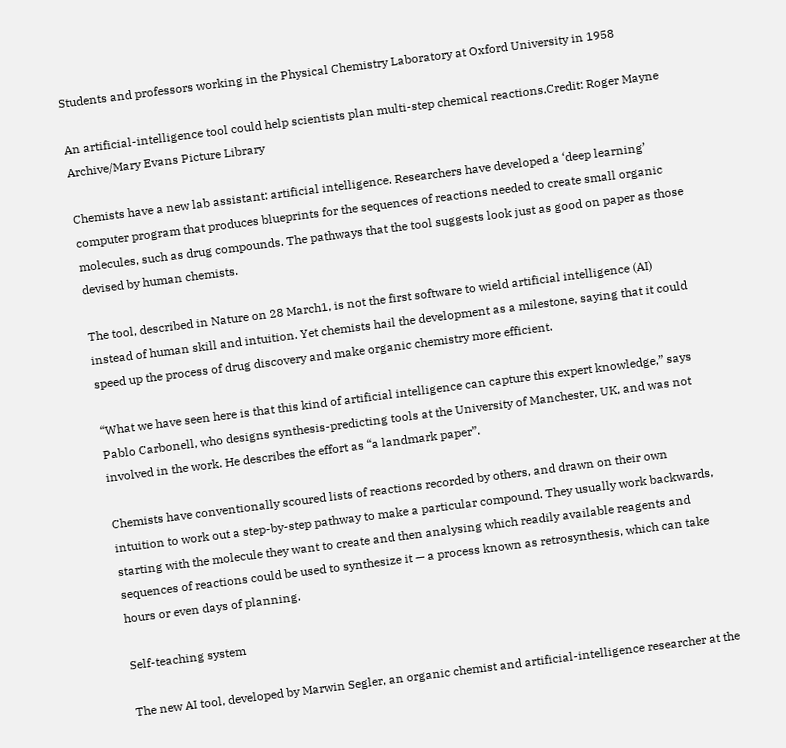Students and professors working in the Physical Chemistry Laboratory at Oxford University in 1958

An artificial-intelligence tool could help scientists plan multi-step chemical reactions.Credit: Roger Mayne Archive/Mary Evans Picture Library

Chemists have a new lab assistant: artificial intelligence. Researchers have developed a ‘deep learning’ computer program that produces blueprints for the sequences of reactions needed to create small organic molecules, such as drug compounds. The pathways that the tool suggests look just as good on paper as those devised by human chemists.

The tool, described in Nature on 28 March1, is not the first software to wield artificial intelligence (AI) instead of human skill and intuition. Yet chemists hail the development as a milestone, saying that it could speed up the process of drug discovery and make organic chemistry more efficient.

“What we have seen here is that this kind of artificial intelligence can capture this expert knowledge,” says Pablo Carbonell, who designs synthesis-predicting tools at the University of Manchester, UK, and was not involved in the work. He describes the effort as “a landmark paper”.

Chemists have conventionally scoured lists of reactions recorded by others, and drawn on their own intuition to work out a step-by-step pathway to make a particular compound. They usually work backwards, starting with the molecule they want to create and then analysing which readily available reagents and sequences of reactions could be used to synthesize it — a process known as retrosynthesis, which can take hours or even days of planning.

Self-teaching system

The new AI tool, developed by Marwin Segler, an organic chemist and artificial-intelligence researcher at the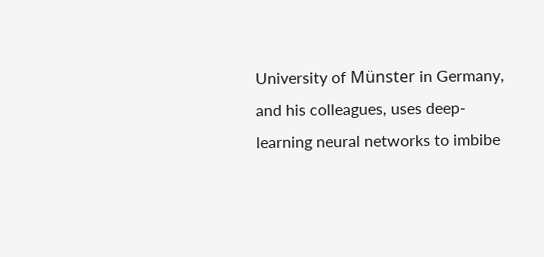University of Münster in Germany, and his colleagues, uses deep-learning neural networks to imbibe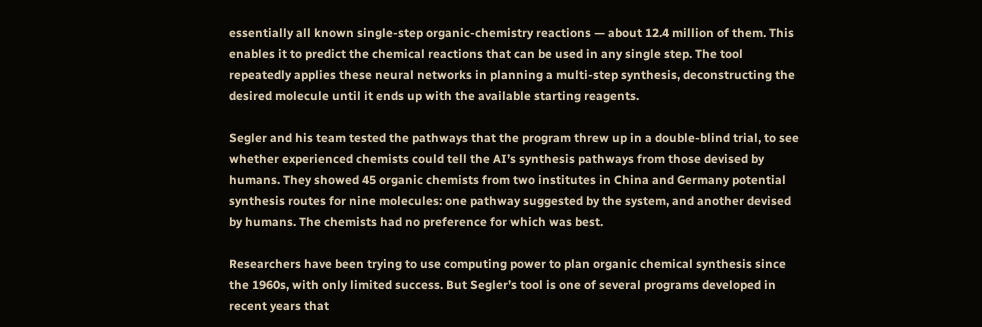essentially all known single-step organic-chemistry reactions — about 12.4 million of them. This enables it to predict the chemical reactions that can be used in any single step. The tool repeatedly applies these neural networks in planning a multi-step synthesis, deconstructing the desired molecule until it ends up with the available starting reagents.

Segler and his team tested the pathways that the program threw up in a double-blind trial, to see whether experienced chemists could tell the AI’s synthesis pathways from those devised by humans. They showed 45 organic chemists from two institutes in China and Germany potential synthesis routes for nine molecules: one pathway suggested by the system, and another devised by humans. The chemists had no preference for which was best.

Researchers have been trying to use computing power to plan organic chemical synthesis since the 1960s, with only limited success. But Segler’s tool is one of several programs developed in recent years that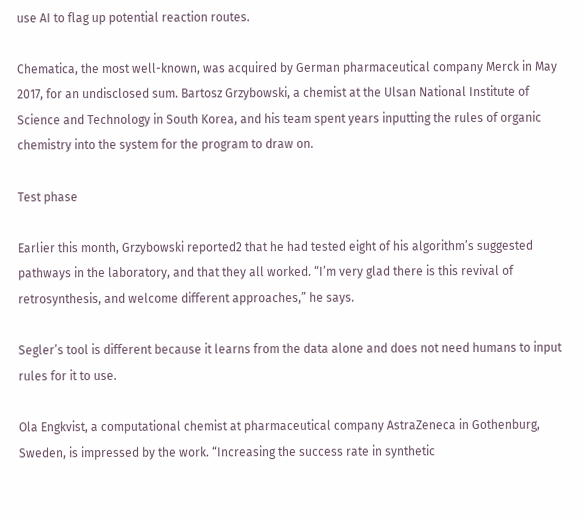use AI to flag up potential reaction routes.

Chematica, the most well-known, was acquired by German pharmaceutical company Merck in May 2017, for an undisclosed sum. Bartosz Grzybowski, a chemist at the Ulsan National Institute of Science and Technology in South Korea, and his team spent years inputting the rules of organic chemistry into the system for the program to draw on.

Test phase

Earlier this month, Grzybowski reported2 that he had tested eight of his algorithm’s suggested pathways in the laboratory, and that they all worked. “I’m very glad there is this revival of retrosynthesis, and welcome different approaches,” he says.

Segler’s tool is different because it learns from the data alone and does not need humans to input rules for it to use.

Ola Engkvist, a computational chemist at pharmaceutical company AstraZeneca in Gothenburg, Sweden, is impressed by the work. “Increasing the success rate in synthetic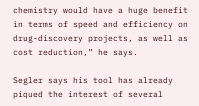chemistry would have a huge benefit in terms of speed and efficiency on drug-discovery projects, as well as cost reduction,” he says.

Segler says his tool has already piqued the interest of several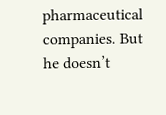pharmaceutical companies. But he doesn’t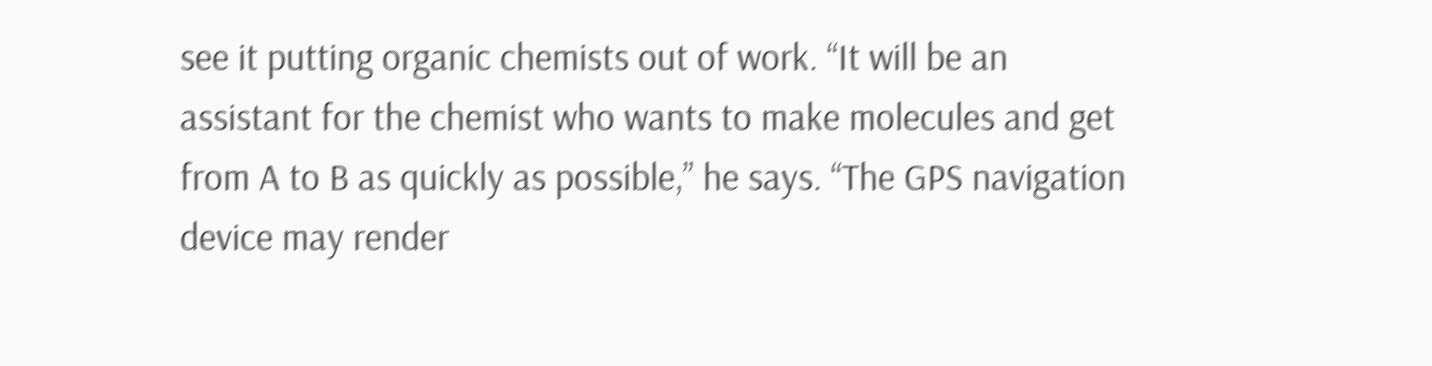see it putting organic chemists out of work. “It will be an assistant for the chemist who wants to make molecules and get from A to B as quickly as possible,” he says. “The GPS navigation device may render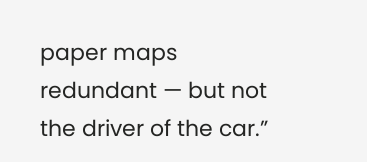paper maps redundant — but not the driver of the car.”